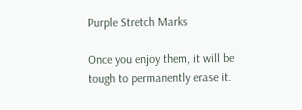Purple Stretch Marks

Once you enjoy them, it will be tough to permanently erase it.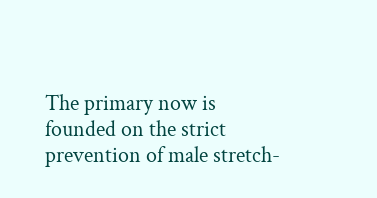The primary now is founded on the strict prevention of male stretch-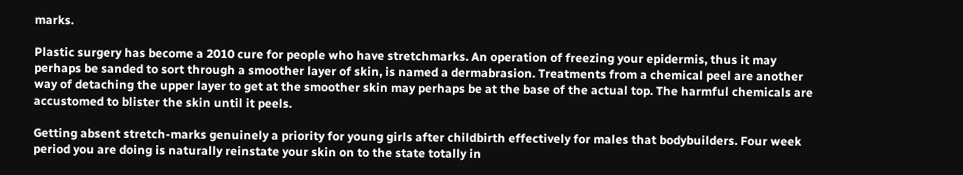marks.

Plastic surgery has become a 2010 cure for people who have stretchmarks. An operation of freezing your epidermis, thus it may perhaps be sanded to sort through a smoother layer of skin, is named a dermabrasion. Treatments from a chemical peel are another way of detaching the upper layer to get at the smoother skin may perhaps be at the base of the actual top. The harmful chemicals are accustomed to blister the skin until it peels.

Getting absent stretch-marks genuinely a priority for young girls after childbirth effectively for males that bodybuilders. Four week period you are doing is naturally reinstate your skin on to the state totally in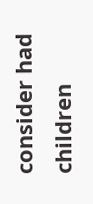consider had children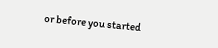or before you started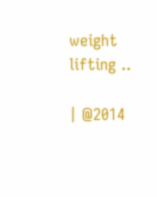weight lifting ..

| @2014